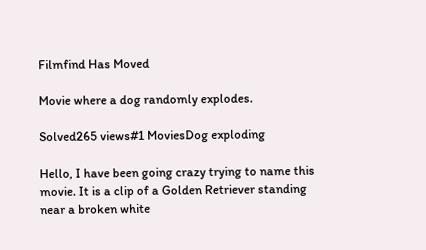Filmfind Has Moved

Movie where a dog randomly explodes.

Solved265 views#1 MoviesDog exploding

Hello, I have been going crazy trying to name this movie. It is a clip of a Golden Retriever standing near a broken white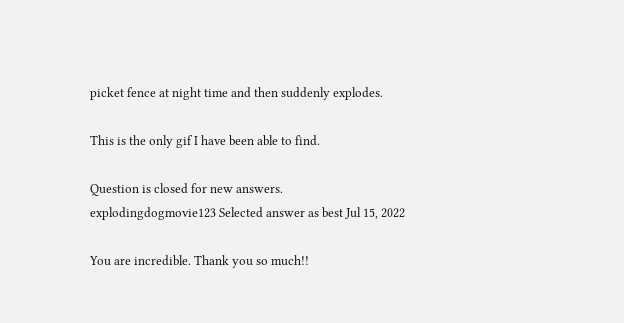picket fence at night time and then suddenly explodes.

This is the only gif I have been able to find.

Question is closed for new answers.
explodingdogmovie123 Selected answer as best Jul 15, 2022

You are incredible. Thank you so much!!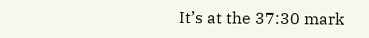It’s at the 37:30 mark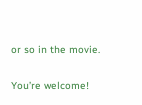or so in the movie.

You’re welcome!